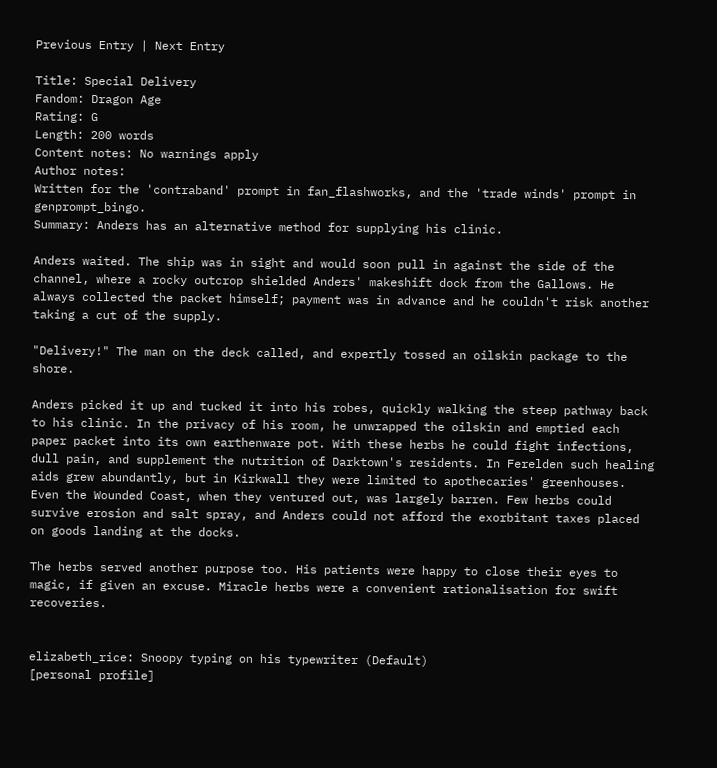Previous Entry | Next Entry

Title: Special Delivery
Fandom: Dragon Age
Rating: G
Length: 200 words
Content notes: No warnings apply
Author notes:
Written for the 'contraband' prompt in fan_flashworks, and the 'trade winds' prompt in genprompt_bingo.
Summary: Anders has an alternative method for supplying his clinic.

Anders waited. The ship was in sight and would soon pull in against the side of the channel, where a rocky outcrop shielded Anders' makeshift dock from the Gallows. He always collected the packet himself; payment was in advance and he couldn't risk another taking a cut of the supply.

"Delivery!" The man on the deck called, and expertly tossed an oilskin package to the shore.

Anders picked it up and tucked it into his robes, quickly walking the steep pathway back to his clinic. In the privacy of his room, he unwrapped the oilskin and emptied each paper packet into its own earthenware pot. With these herbs he could fight infections, dull pain, and supplement the nutrition of Darktown's residents. In Ferelden such healing aids grew abundantly, but in Kirkwall they were limited to apothecaries' greenhouses. Even the Wounded Coast, when they ventured out, was largely barren. Few herbs could survive erosion and salt spray, and Anders could not afford the exorbitant taxes placed on goods landing at the docks.

The herbs served another purpose too. His patients were happy to close their eyes to magic, if given an excuse. Miracle herbs were a convenient rationalisation for swift recoveries.


elizabeth_rice: Snoopy typing on his typewriter (Default)
[personal profile]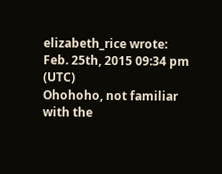elizabeth_rice wrote:
Feb. 25th, 2015 09:34 pm (UTC)
Ohohoho, not familiar with the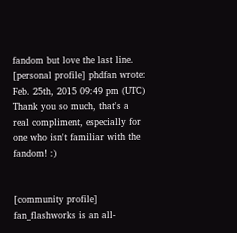fandom but love the last line.
[personal profile] phdfan wrote:
Feb. 25th, 2015 09:49 pm (UTC)
Thank you so much, that's a real compliment, especially for one who isn't familiar with the fandom! :)


[community profile] fan_flashworks is an all-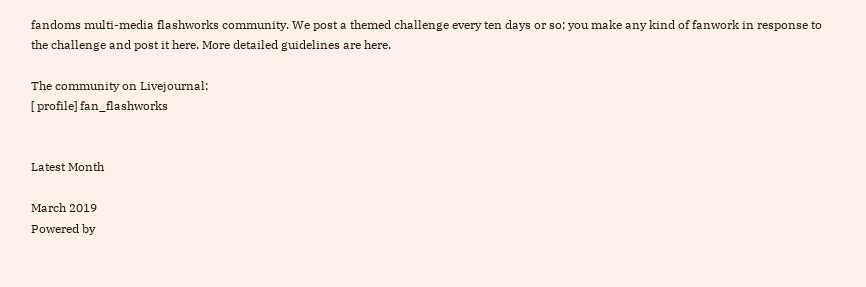fandoms multi-media flashworks community. We post a themed challenge every ten days or so; you make any kind of fanwork in response to the challenge and post it here. More detailed guidelines are here.

The community on Livejournal:
[ profile] fan_flashworks


Latest Month

March 2019
Powered by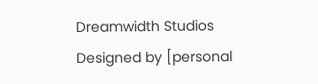Dreamwidth Studios
Designed by [personal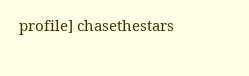profile] chasethestars